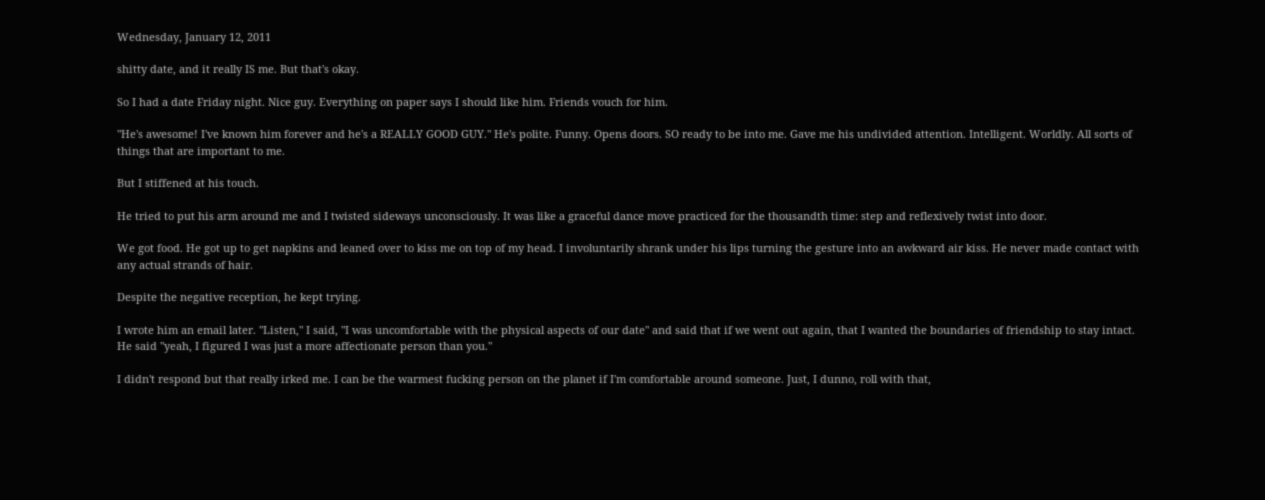Wednesday, January 12, 2011

shitty date, and it really IS me. But that's okay.

So I had a date Friday night. Nice guy. Everything on paper says I should like him. Friends vouch for him.

"He's awesome! I've known him forever and he's a REALLY GOOD GUY." He's polite. Funny. Opens doors. SO ready to be into me. Gave me his undivided attention. Intelligent. Worldly. All sorts of things that are important to me.

But I stiffened at his touch.

He tried to put his arm around me and I twisted sideways unconsciously. It was like a graceful dance move practiced for the thousandth time: step and reflexively twist into door.

We got food. He got up to get napkins and leaned over to kiss me on top of my head. I involuntarily shrank under his lips turning the gesture into an awkward air kiss. He never made contact with any actual strands of hair.

Despite the negative reception, he kept trying.

I wrote him an email later. "Listen," I said, "I was uncomfortable with the physical aspects of our date" and said that if we went out again, that I wanted the boundaries of friendship to stay intact. He said "yeah, I figured I was just a more affectionate person than you."

I didn't respond but that really irked me. I can be the warmest fucking person on the planet if I'm comfortable around someone. Just, I dunno, roll with that,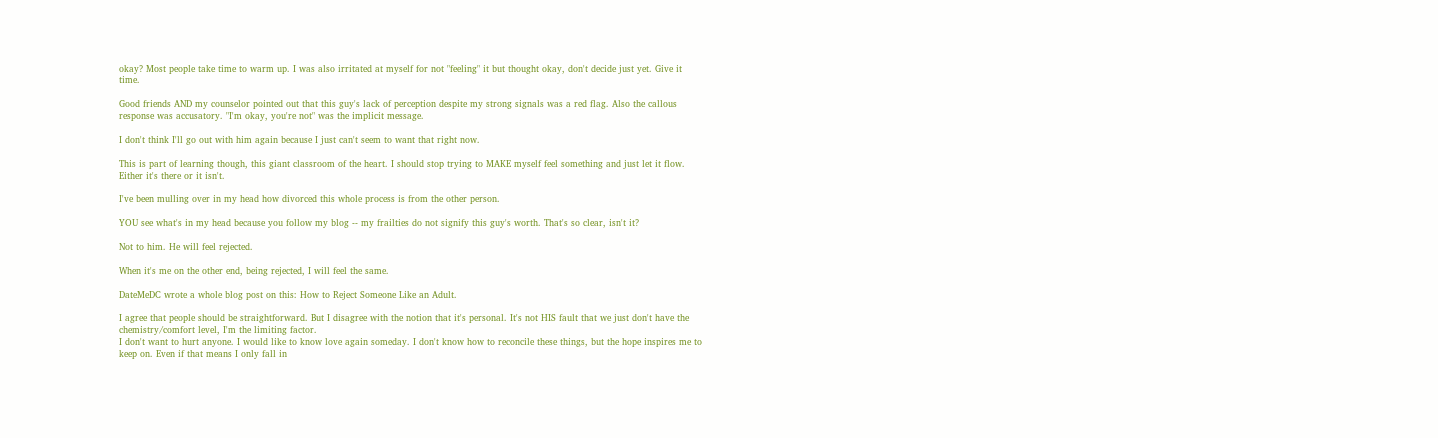okay? Most people take time to warm up. I was also irritated at myself for not "feeling" it but thought okay, don't decide just yet. Give it time.

Good friends AND my counselor pointed out that this guy's lack of perception despite my strong signals was a red flag. Also the callous response was accusatory. "I'm okay, you're not" was the implicit message.

I don't think I'll go out with him again because I just can't seem to want that right now.

This is part of learning though, this giant classroom of the heart. I should stop trying to MAKE myself feel something and just let it flow. Either it's there or it isn't.

I've been mulling over in my head how divorced this whole process is from the other person.

YOU see what's in my head because you follow my blog -- my frailties do not signify this guy's worth. That's so clear, isn't it?

Not to him. He will feel rejected.

When it's me on the other end, being rejected, I will feel the same.

DateMeDC wrote a whole blog post on this: How to Reject Someone Like an Adult.

I agree that people should be straightforward. But I disagree with the notion that it's personal. It's not HIS fault that we just don't have the chemistry/comfort level, I'm the limiting factor.
I don't want to hurt anyone. I would like to know love again someday. I don't know how to reconcile these things, but the hope inspires me to keep on. Even if that means I only fall in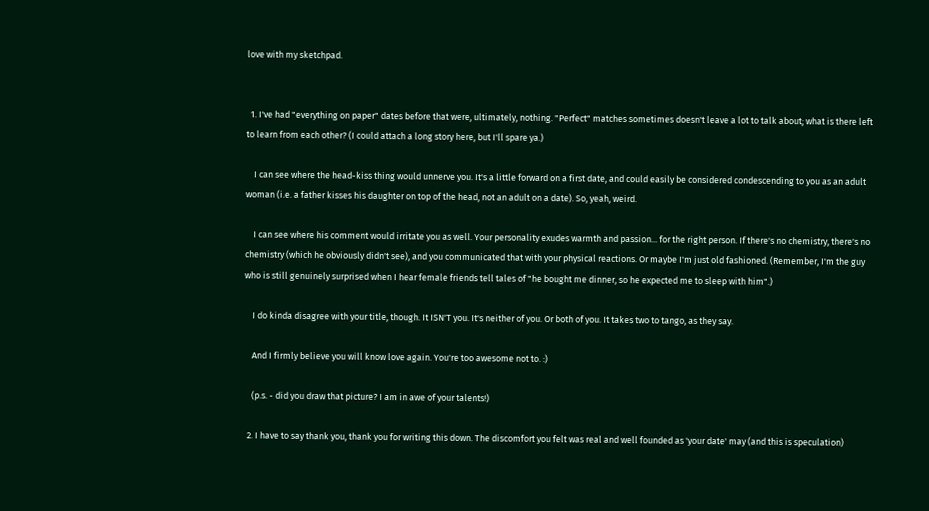love with my sketchpad.


  1. I've had "everything on paper" dates before that were, ultimately, nothing. "Perfect" matches sometimes doesn't leave a lot to talk about; what is there left to learn from each other? (I could attach a long story here, but I'll spare ya.)

    I can see where the head-kiss thing would unnerve you. It's a little forward on a first date, and could easily be considered condescending to you as an adult woman (i.e. a father kisses his daughter on top of the head, not an adult on a date). So, yeah, weird.

    I can see where his comment would irritate you as well. Your personality exudes warmth and passion... for the right person. If there's no chemistry, there's no chemistry (which he obviously didn't see), and you communicated that with your physical reactions. Or maybe I'm just old fashioned. (Remember, I'm the guy who is still genuinely surprised when I hear female friends tell tales of "he bought me dinner, so he expected me to sleep with him".)

    I do kinda disagree with your title, though. It ISN'T you. It's neither of you. Or both of you. It takes two to tango, as they say.

    And I firmly believe you will know love again. You're too awesome not to. :)

    (p.s. - did you draw that picture? I am in awe of your talents!)

  2. I have to say thank you, thank you for writing this down. The discomfort you felt was real and well founded as 'your date' may (and this is speculation)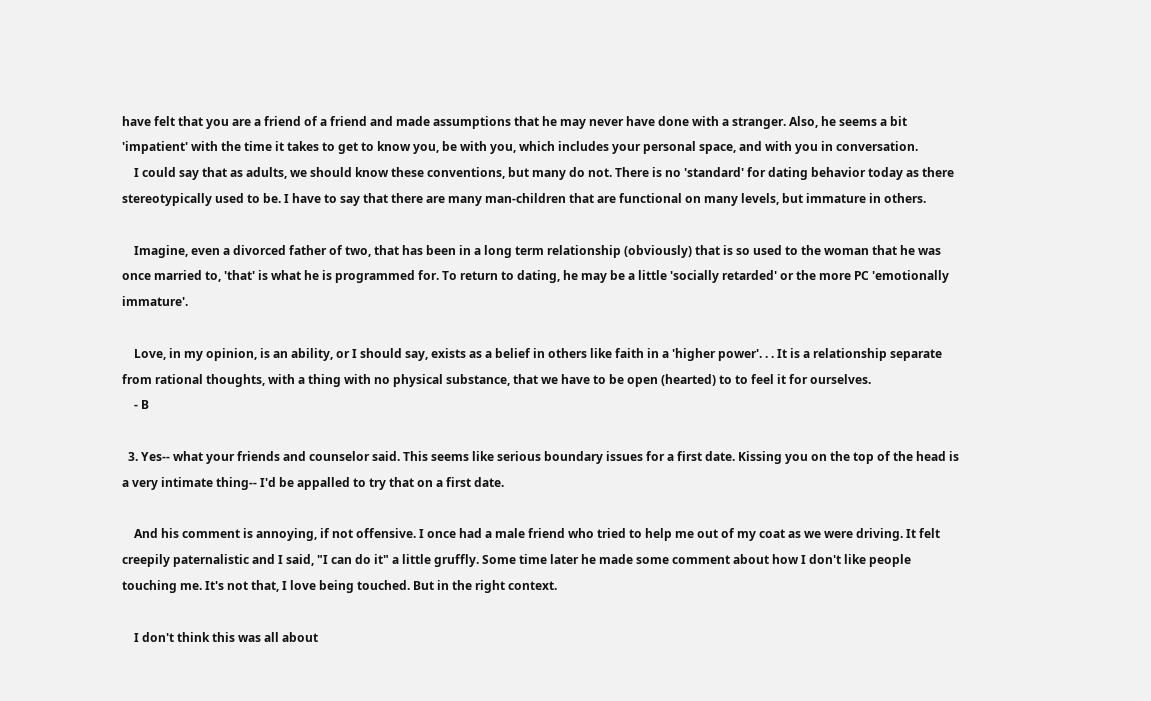have felt that you are a friend of a friend and made assumptions that he may never have done with a stranger. Also, he seems a bit 'impatient' with the time it takes to get to know you, be with you, which includes your personal space, and with you in conversation.
    I could say that as adults, we should know these conventions, but many do not. There is no 'standard' for dating behavior today as there stereotypically used to be. I have to say that there are many man-children that are functional on many levels, but immature in others.

    Imagine, even a divorced father of two, that has been in a long term relationship (obviously) that is so used to the woman that he was once married to, 'that' is what he is programmed for. To return to dating, he may be a little 'socially retarded' or the more PC 'emotionally immature'.

    Love, in my opinion, is an ability, or I should say, exists as a belief in others like faith in a 'higher power'. . . It is a relationship separate from rational thoughts, with a thing with no physical substance, that we have to be open (hearted) to to feel it for ourselves.
    - B

  3. Yes-- what your friends and counselor said. This seems like serious boundary issues for a first date. Kissing you on the top of the head is a very intimate thing-- I'd be appalled to try that on a first date.

    And his comment is annoying, if not offensive. I once had a male friend who tried to help me out of my coat as we were driving. It felt creepily paternalistic and I said, "I can do it" a little gruffly. Some time later he made some comment about how I don't like people touching me. It's not that, I love being touched. But in the right context.

    I don't think this was all about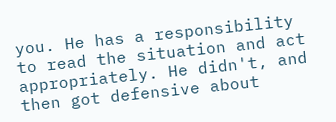you. He has a responsibility to read the situation and act appropriately. He didn't, and then got defensive about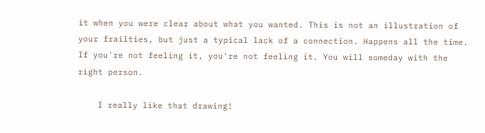it when you were clear about what you wanted. This is not an illustration of your frailties, but just a typical lack of a connection. Happens all the time. If you're not feeling it, you're not feeling it. You will someday with the right person.

    I really like that drawing!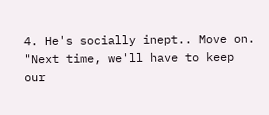4. He's socially inept.. Move on. "Next time, we'll have to keep our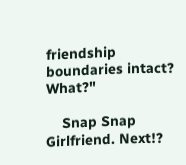friendship boundaries intact? What?"

    Snap Snap Girlfriend. Next!?